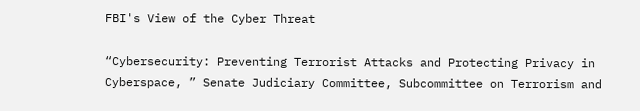FBI's View of the Cyber Threat

“Cybersecurity: Preventing Terrorist Attacks and Protecting Privacy in Cyberspace, ” Senate Judiciary Committee, Subcommittee on Terrorism and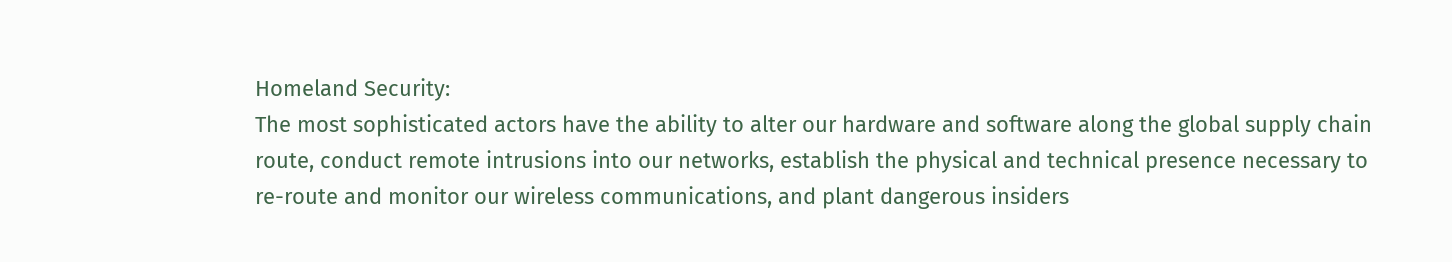Homeland Security:
The most sophisticated actors have the ability to alter our hardware and software along the global supply chain route, conduct remote intrusions into our networks, establish the physical and technical presence necessary to re-route and monitor our wireless communications, and plant dangerous insiders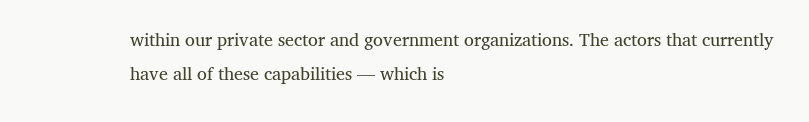within our private sector and government organizations. The actors that currently have all of these capabilities — which is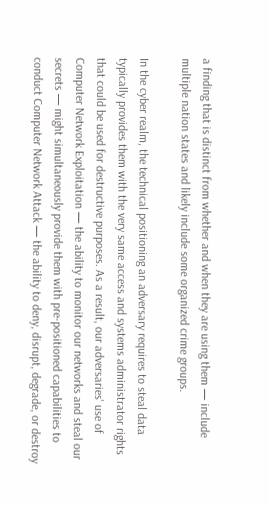a finding that is distinct from whether and when they are using them — include multiple nation states and likely include some organized crime groups.

In the cyber realm, the technical positioning an adversary requires to steal data typically provides them with the very same access and systems administrator rights that could be used for destructive purposes. As a result, our adversaries' use of Computer Network Exploitation — the ability to monitor our networks and steal our secrets — might simultaneously provide them with pre-positioned capabilities to conduct Computer Network Attack — the ability to deny, disrupt, degrade, or destroy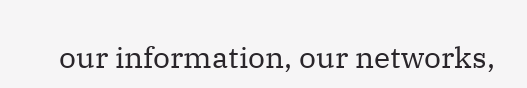our information, our networks,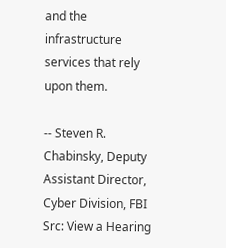and the infrastructure services that rely upon them.

-- Steven R. Chabinsky, Deputy Assistant Director, Cyber Division, FBI
Src: View a Hearing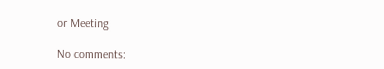or Meeting

No comments: